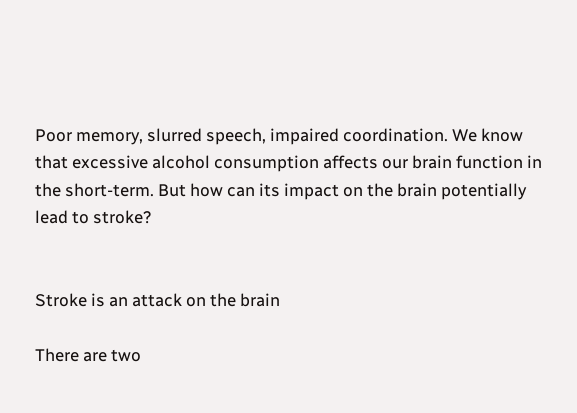Poor memory, slurred speech, impaired coordination. We know that excessive alcohol consumption affects our brain function in the short-term. But how can its impact on the brain potentially lead to stroke?


Stroke is an attack on the brain

There are two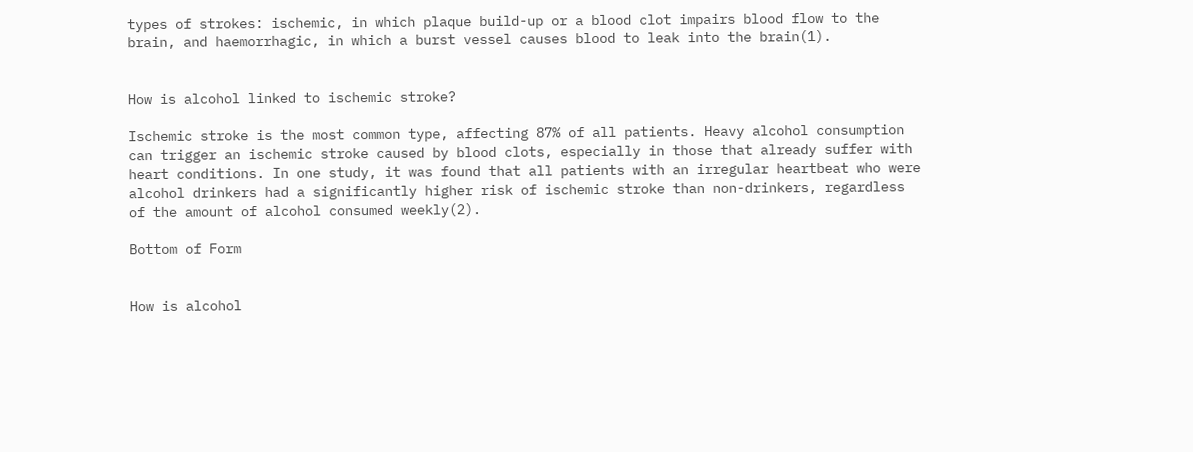types of strokes: ischemic, in which plaque build-up or a blood clot impairs blood flow to the brain, and haemorrhagic, in which a burst vessel causes blood to leak into the brain(1).


How is alcohol linked to ischemic stroke?

Ischemic stroke is the most common type, affecting 87% of all patients. Heavy alcohol consumption can trigger an ischemic stroke caused by blood clots, especially in those that already suffer with heart conditions. In one study, it was found that all patients with an irregular heartbeat who were alcohol drinkers had a significantly higher risk of ischemic stroke than non-drinkers, regardless of the amount of alcohol consumed weekly(2).

Bottom of Form


How is alcohol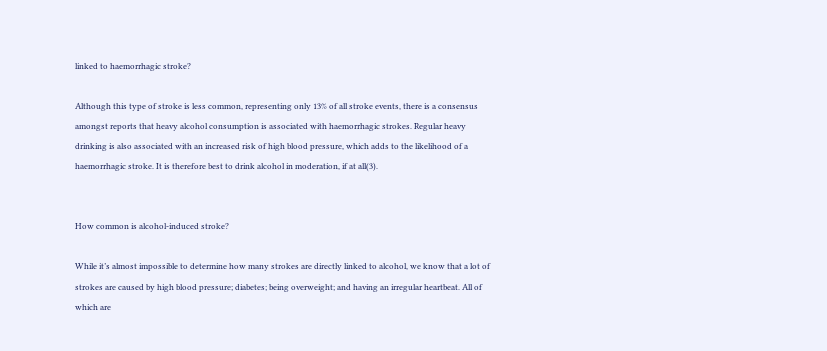linked to haemorrhagic stroke?

Although this type of stroke is less common, representing only 13% of all stroke events, there is a consensus amongst reports that heavy alcohol consumption is associated with haemorrhagic strokes. Regular heavy drinking is also associated with an increased risk of high blood pressure, which adds to the likelihood of a haemorrhagic stroke. It is therefore best to drink alcohol in moderation, if at all(3).


How common is alcohol-induced stroke?

While it’s almost impossible to determine how many strokes are directly linked to alcohol, we know that a lot of strokes are caused by high blood pressure; diabetes; being overweight; and having an irregular heartbeat. All of which are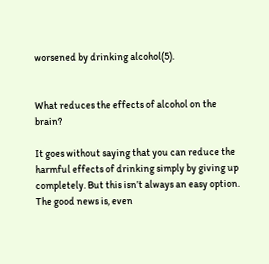worsened by drinking alcohol(5).


What reduces the effects of alcohol on the brain?

It goes without saying that you can reduce the harmful effects of drinking simply by giving up completely. But this isn’t always an easy option. The good news is, even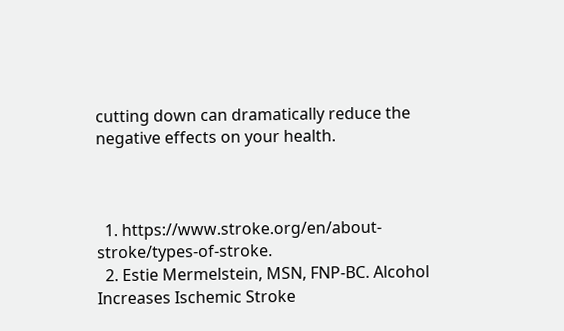cutting down can dramatically reduce the negative effects on your health.



  1. https://www.stroke.org/en/about-stroke/types-of-stroke.
  2. Estie Mermelstein, MSN, FNP-BC. Alcohol Increases Ischemic Stroke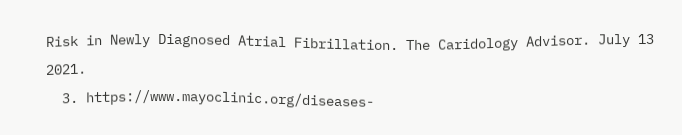Risk in Newly Diagnosed Atrial Fibrillation. The Caridology Advisor. July 13 2021.
  3. https://www.mayoclinic.org/diseases-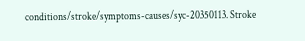conditions/stroke/symptoms-causes/syc-20350113. Stroke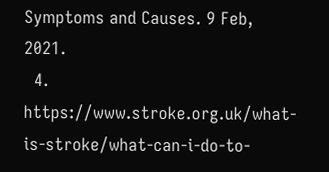Symptoms and Causes. 9 Feb, 2021.
  4. https://www.stroke.org.uk/what-is-stroke/what-can-i-do-to-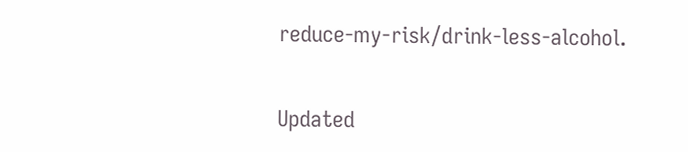reduce-my-risk/drink-less-alcohol.


Updated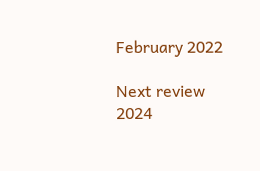February 2022

Next review 2024